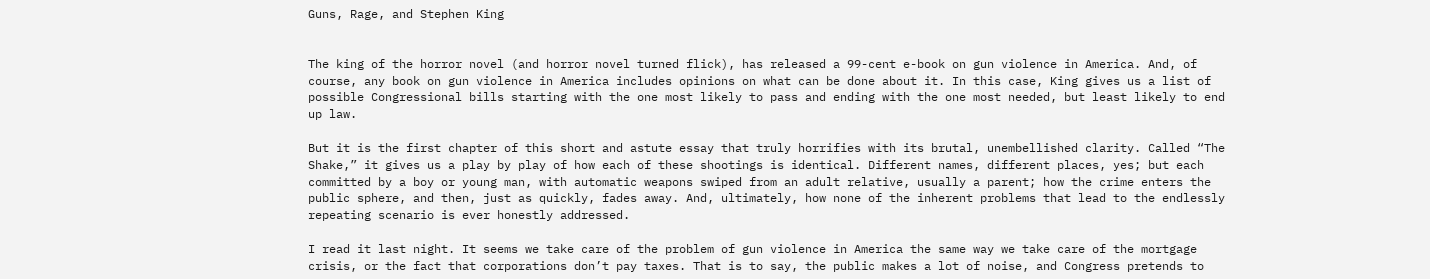Guns, Rage, and Stephen King


The king of the horror novel (and horror novel turned flick), has released a 99-cent e-book on gun violence in America. And, of course, any book on gun violence in America includes opinions on what can be done about it. In this case, King gives us a list of possible Congressional bills starting with the one most likely to pass and ending with the one most needed, but least likely to end up law.

But it is the first chapter of this short and astute essay that truly horrifies with its brutal, unembellished clarity. Called “The Shake,” it gives us a play by play of how each of these shootings is identical. Different names, different places, yes; but each committed by a boy or young man, with automatic weapons swiped from an adult relative, usually a parent; how the crime enters the public sphere, and then, just as quickly, fades away. And, ultimately, how none of the inherent problems that lead to the endlessly repeating scenario is ever honestly addressed.

I read it last night. It seems we take care of the problem of gun violence in America the same way we take care of the mortgage crisis, or the fact that corporations don’t pay taxes. That is to say, the public makes a lot of noise, and Congress pretends to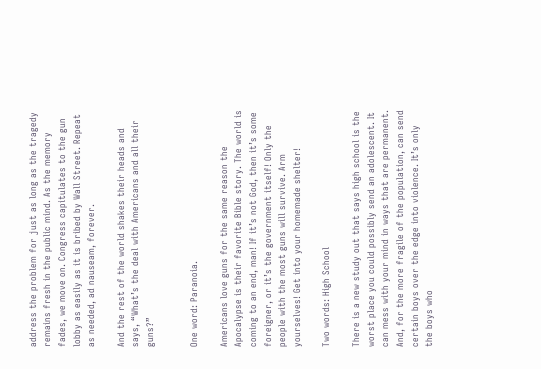address the problem for just as long as the tragedy remains fresh in the public mind. As the memory fades, we move on. Congress capitulates to the gun lobby as easily as it is bribed by Wall Street. Repeat as needed, ad nauseam, forever.

And the rest of the world shakes their heads and says, “What’s the deal with Americans and all their guns?”


One word: Paranoia.

Americans love guns for the same reason the Apocalypse is their favorite Bible story. The world is coming to an end, man! If it’s not God, then it’s some foreigner, or it’s the government itself! Only the people with the most guns will survive. Arm yourselves! Get into your homemade shelter!

Two words: High School

There is a new study out that says high school is the worst place you could possibly send an adolescent. It can mess with your mind in ways that are permanent. And, for the more fragile of the population, can send certain boys over the edge into violence. It’s only the boys who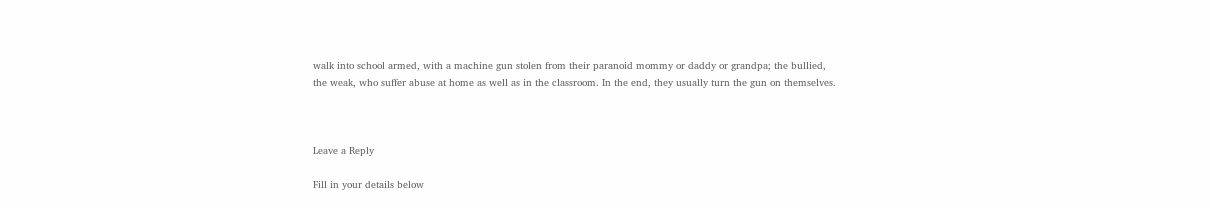walk into school armed, with a machine gun stolen from their paranoid mommy or daddy or grandpa; the bullied, the weak, who suffer abuse at home as well as in the classroom. In the end, they usually turn the gun on themselves.



Leave a Reply

Fill in your details below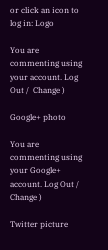or click an icon to log in: Logo

You are commenting using your account. Log Out /  Change )

Google+ photo

You are commenting using your Google+ account. Log Out /  Change )

Twitter picture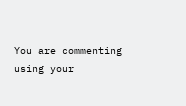You are commenting using your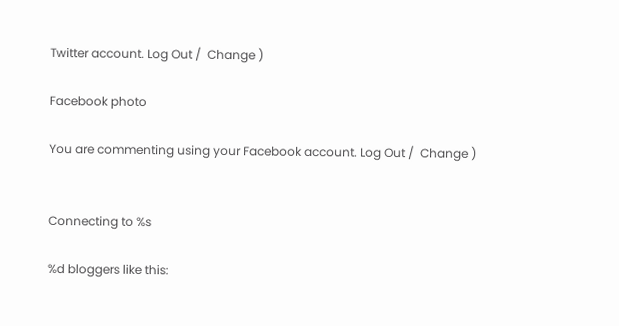Twitter account. Log Out /  Change )

Facebook photo

You are commenting using your Facebook account. Log Out /  Change )


Connecting to %s

%d bloggers like this: